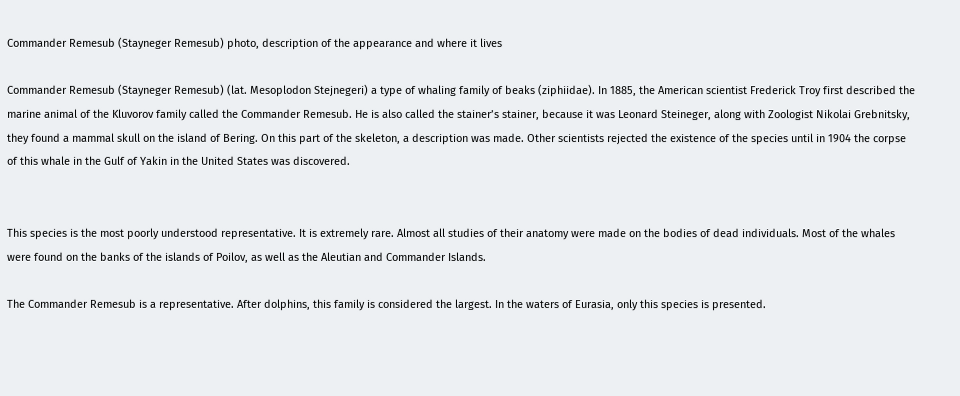Commander Remesub (Stayneger Remesub) photo, description of the appearance and where it lives

Commander Remesub (Stayneger Remesub) (lat. Mesoplodon Stejnegeri) a type of whaling family of beaks (ziphiidae). In 1885, the American scientist Frederick Troy first described the marine animal of the Kluvorov family called the Commander Remesub. He is also called the stainer’s stainer, because it was Leonard Steineger, along with Zoologist Nikolai Grebnitsky, they found a mammal skull on the island of Bering. On this part of the skeleton, a description was made. Other scientists rejected the existence of the species until in 1904 the corpse of this whale in the Gulf of Yakin in the United States was discovered.


This species is the most poorly understood representative. It is extremely rare. Almost all studies of their anatomy were made on the bodies of dead individuals. Most of the whales were found on the banks of the islands of Poilov, as well as the Aleutian and Commander Islands.

The Commander Remesub is a representative. After dolphins, this family is considered the largest. In the waters of Eurasia, only this species is presented.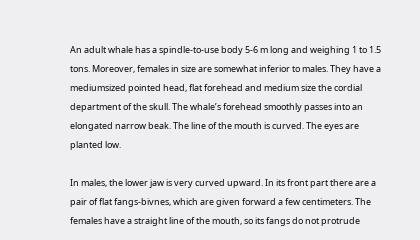An adult whale has a spindle-to-use body 5-6 m long and weighing 1 to 1.5 tons. Moreover, females in size are somewhat inferior to males. They have a mediumsized pointed head, flat forehead and medium size the cordial department of the skull. The whale’s forehead smoothly passes into an elongated narrow beak. The line of the mouth is curved. The eyes are planted low.

In males, the lower jaw is very curved upward. In its front part there are a pair of flat fangs-bivnes, which are given forward a few centimeters. The females have a straight line of the mouth, so its fangs do not protrude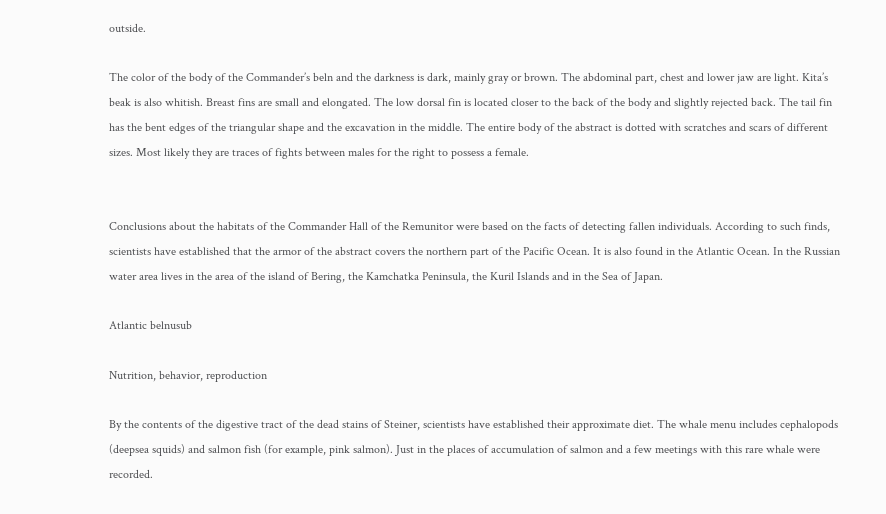outside.

The color of the body of the Commander’s beln and the darkness is dark, mainly gray or brown. The abdominal part, chest and lower jaw are light. Kita’s beak is also whitish. Breast fins are small and elongated. The low dorsal fin is located closer to the back of the body and slightly rejected back. The tail fin has the bent edges of the triangular shape and the excavation in the middle. The entire body of the abstract is dotted with scratches and scars of different sizes. Most likely they are traces of fights between males for the right to possess a female.


Conclusions about the habitats of the Commander Hall of the Remunitor were based on the facts of detecting fallen individuals. According to such finds, scientists have established that the armor of the abstract covers the northern part of the Pacific Ocean. It is also found in the Atlantic Ocean. In the Russian water area lives in the area of the island of Bering, the Kamchatka Peninsula, the Kuril Islands and in the Sea of Japan.

Atlantic belnusub

Nutrition, behavior, reproduction

By the contents of the digestive tract of the dead stains of Steiner, scientists have established their approximate diet. The whale menu includes cephalopods (deepsea squids) and salmon fish (for example, pink salmon). Just in the places of accumulation of salmon and a few meetings with this rare whale were recorded.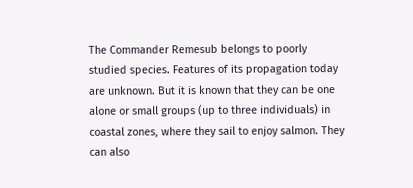The Commander Remesub belongs to poorly studied species. Features of its propagation today are unknown. But it is known that they can be one alone or small groups (up to three individuals) in coastal zones, where they sail to enjoy salmon. They can also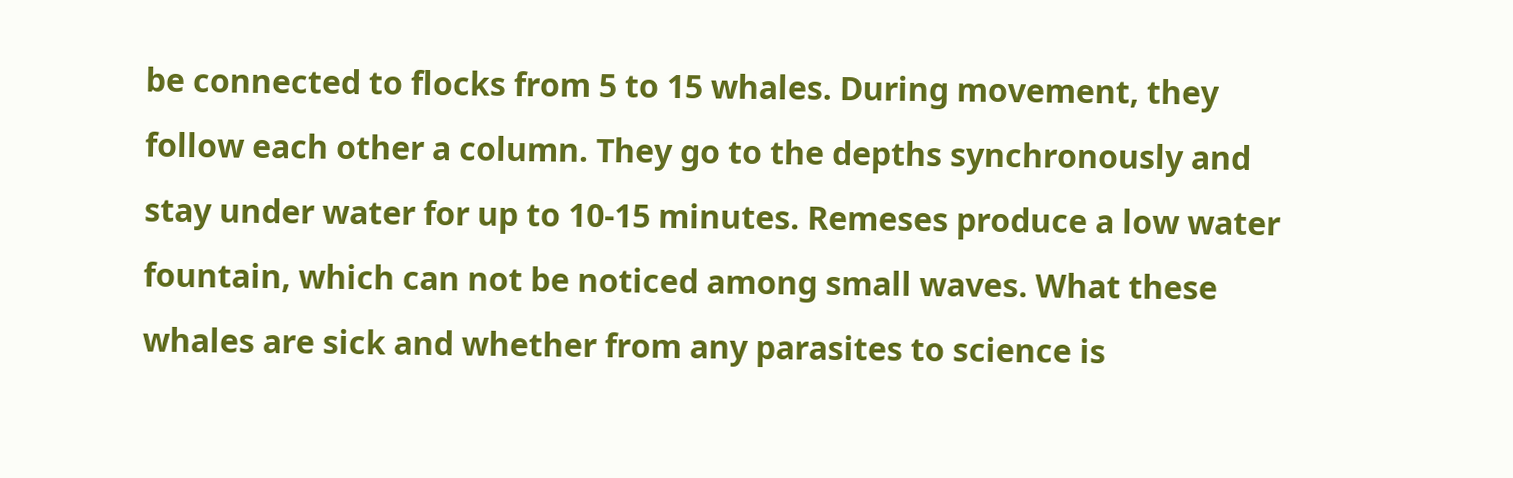be connected to flocks from 5 to 15 whales. During movement, they follow each other a column. They go to the depths synchronously and stay under water for up to 10-15 minutes. Remeses produce a low water fountain, which can not be noticed among small waves. What these whales are sick and whether from any parasites to science is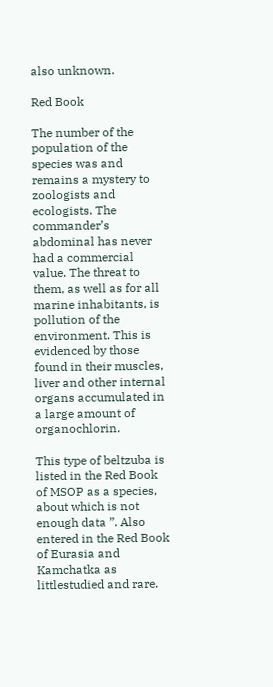also unknown.

Red Book

The number of the population of the species was and remains a mystery to zoologists and ecologists. The commander’s abdominal has never had a commercial value. The threat to them, as well as for all marine inhabitants, is pollution of the environment. This is evidenced by those found in their muscles, liver and other internal organs accumulated in a large amount of organochlorin.

This type of beltzuba is listed in the Red Book of MSOP as a species, about which is not enough data ”. Also entered in the Red Book of Eurasia and Kamchatka as littlestudied and rare.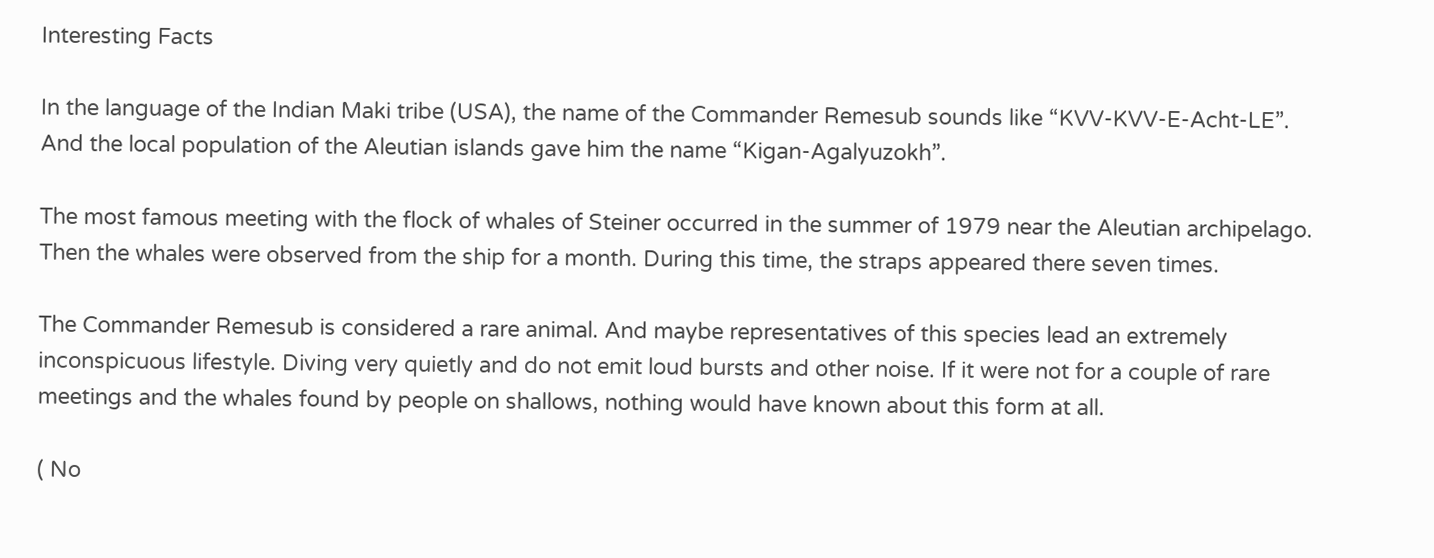Interesting Facts

In the language of the Indian Maki tribe (USA), the name of the Commander Remesub sounds like “KVV-KVV-E-Acht-LE”. And the local population of the Aleutian islands gave him the name “Kigan-Agalyuzokh”.

The most famous meeting with the flock of whales of Steiner occurred in the summer of 1979 near the Aleutian archipelago. Then the whales were observed from the ship for a month. During this time, the straps appeared there seven times.

The Commander Remesub is considered a rare animal. And maybe representatives of this species lead an extremely inconspicuous lifestyle. Diving very quietly and do not emit loud bursts and other noise. If it were not for a couple of rare meetings and the whales found by people on shallows, nothing would have known about this form at all.

( No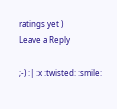ratings yet )
Leave a Reply

;-) :| :x :twisted: :smile: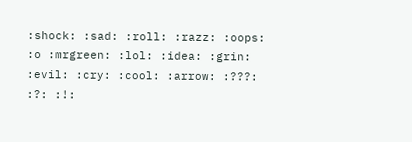:shock: :sad: :roll: :razz: :oops: :o :mrgreen: :lol: :idea: :grin: :evil: :cry: :cool: :arrow: :???: :?: :!: